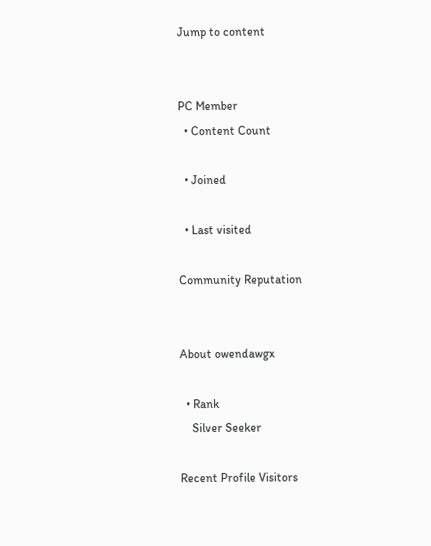Jump to content


PC Member
  • Content Count

  • Joined

  • Last visited

Community Reputation


About owendawgx

  • Rank
    Silver Seeker

Recent Profile Visitors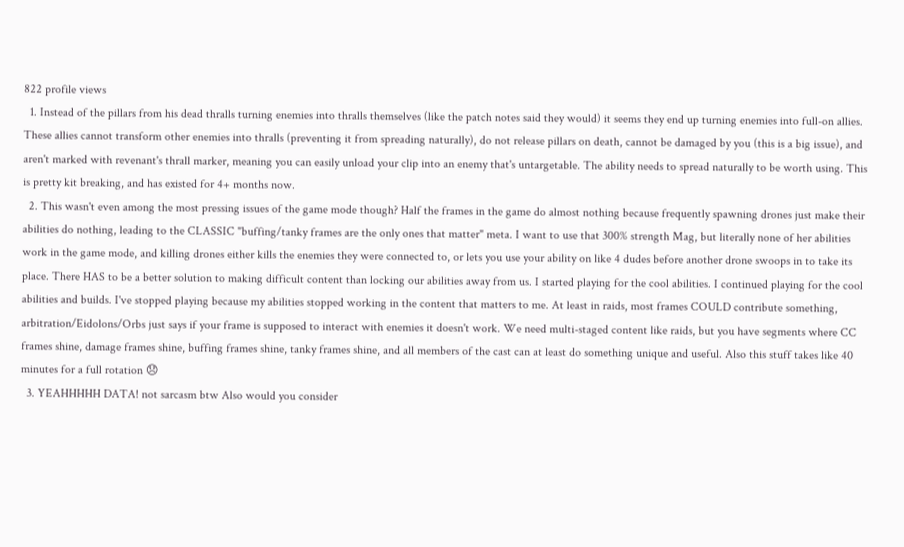822 profile views
  1. Instead of the pillars from his dead thralls turning enemies into thralls themselves (like the patch notes said they would) it seems they end up turning enemies into full-on allies. These allies cannot transform other enemies into thralls (preventing it from spreading naturally), do not release pillars on death, cannot be damaged by you (this is a big issue), and aren't marked with revenant's thrall marker, meaning you can easily unload your clip into an enemy that's untargetable. The ability needs to spread naturally to be worth using. This is pretty kit breaking, and has existed for 4+ months now.
  2. This wasn't even among the most pressing issues of the game mode though? Half the frames in the game do almost nothing because frequently spawning drones just make their abilities do nothing, leading to the CLASSIC "buffing/tanky frames are the only ones that matter" meta. I want to use that 300% strength Mag, but literally none of her abilities work in the game mode, and killing drones either kills the enemies they were connected to, or lets you use your ability on like 4 dudes before another drone swoops in to take its place. There HAS to be a better solution to making difficult content than locking our abilities away from us. I started playing for the cool abilities. I continued playing for the cool abilities and builds. I've stopped playing because my abilities stopped working in the content that matters to me. At least in raids, most frames COULD contribute something, arbitration/Eidolons/Orbs just says if your frame is supposed to interact with enemies it doesn't work. We need multi-staged content like raids, but you have segments where CC frames shine, damage frames shine, buffing frames shine, tanky frames shine, and all members of the cast can at least do something unique and useful. Also this stuff takes like 40 minutes for a full rotation 😞
  3. YEAHHHHH DATA! not sarcasm btw Also would you consider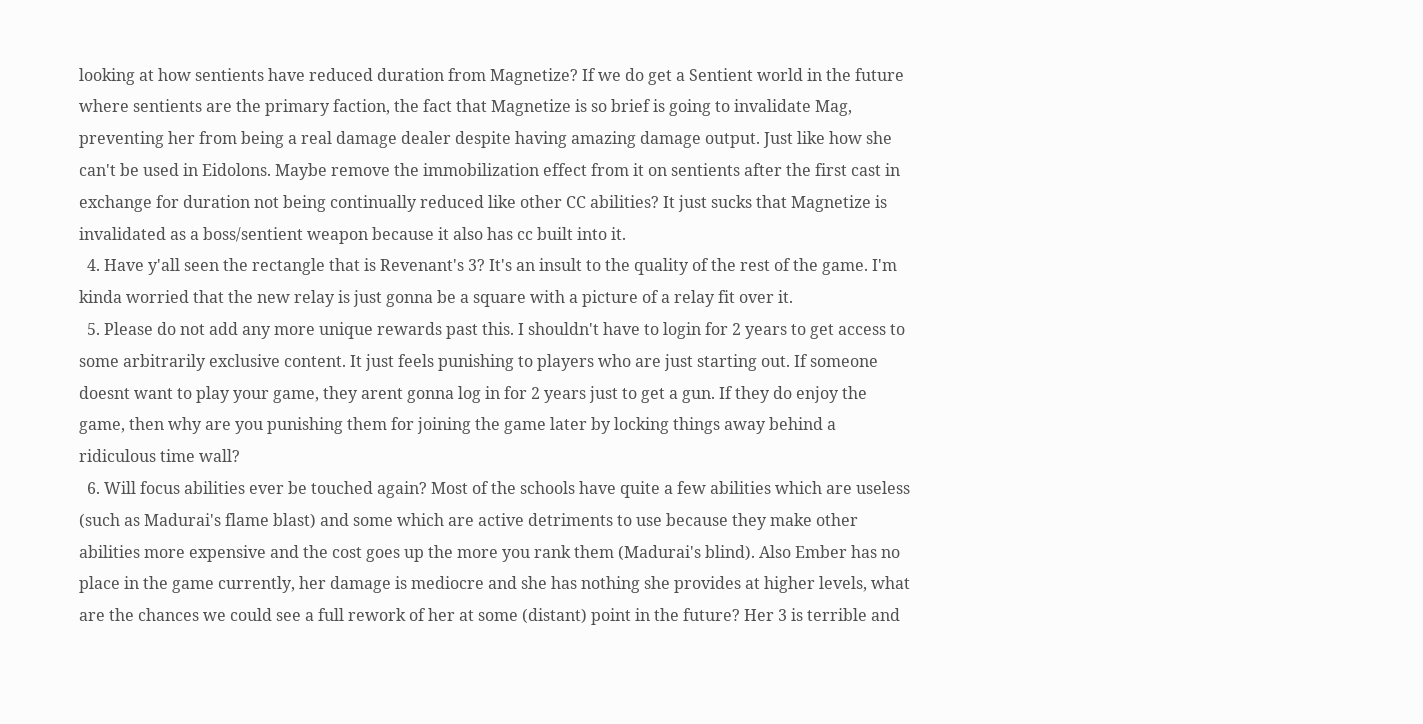looking at how sentients have reduced duration from Magnetize? If we do get a Sentient world in the future where sentients are the primary faction, the fact that Magnetize is so brief is going to invalidate Mag, preventing her from being a real damage dealer despite having amazing damage output. Just like how she can't be used in Eidolons. Maybe remove the immobilization effect from it on sentients after the first cast in exchange for duration not being continually reduced like other CC abilities? It just sucks that Magnetize is invalidated as a boss/sentient weapon because it also has cc built into it.
  4. Have y'all seen the rectangle that is Revenant's 3? It's an insult to the quality of the rest of the game. I'm kinda worried that the new relay is just gonna be a square with a picture of a relay fit over it.
  5. Please do not add any more unique rewards past this. I shouldn't have to login for 2 years to get access to some arbitrarily exclusive content. It just feels punishing to players who are just starting out. If someone doesnt want to play your game, they arent gonna log in for 2 years just to get a gun. If they do enjoy the game, then why are you punishing them for joining the game later by locking things away behind a ridiculous time wall?
  6. Will focus abilities ever be touched again? Most of the schools have quite a few abilities which are useless (such as Madurai's flame blast) and some which are active detriments to use because they make other abilities more expensive and the cost goes up the more you rank them (Madurai's blind). Also Ember has no place in the game currently, her damage is mediocre and she has nothing she provides at higher levels, what are the chances we could see a full rework of her at some (distant) point in the future? Her 3 is terrible and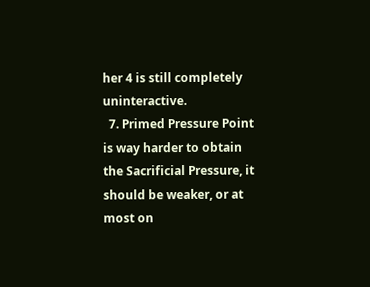her 4 is still completely uninteractive.
  7. Primed Pressure Point is way harder to obtain the Sacrificial Pressure, it should be weaker, or at most on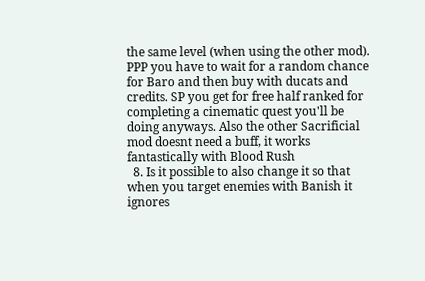the same level (when using the other mod). PPP you have to wait for a random chance for Baro and then buy with ducats and credits. SP you get for free half ranked for completing a cinematic quest you'll be doing anyways. Also the other Sacrificial mod doesnt need a buff, it works fantastically with Blood Rush
  8. Is it possible to also change it so that when you target enemies with Banish it ignores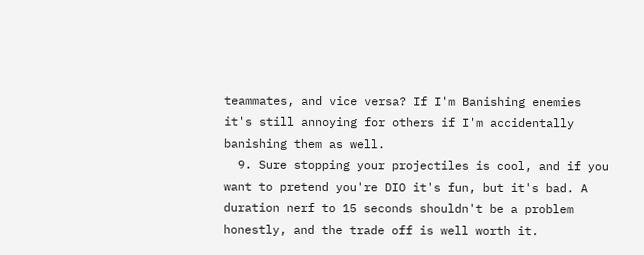teammates, and vice versa? If I'm Banishing enemies it's still annoying for others if I'm accidentally banishing them as well.
  9. Sure stopping your projectiles is cool, and if you want to pretend you're DIO it's fun, but it's bad. A duration nerf to 15 seconds shouldn't be a problem honestly, and the trade off is well worth it.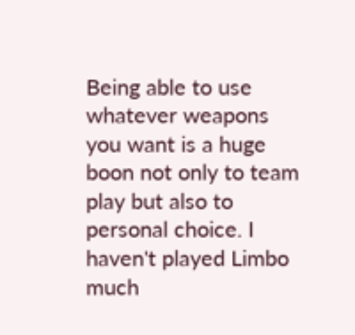Being able to use whatever weapons you want is a huge boon not only to team play but also to personal choice. I haven't played Limbo much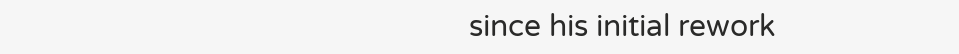since his initial rework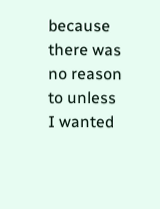because there was no reason to unless I wanted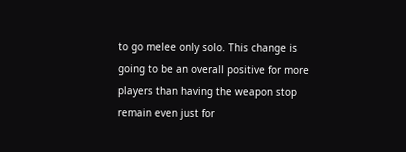to go melee only solo. This change is going to be an overall positive for more players than having the weapon stop remain even just for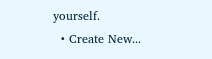yourself.
  • Create New...